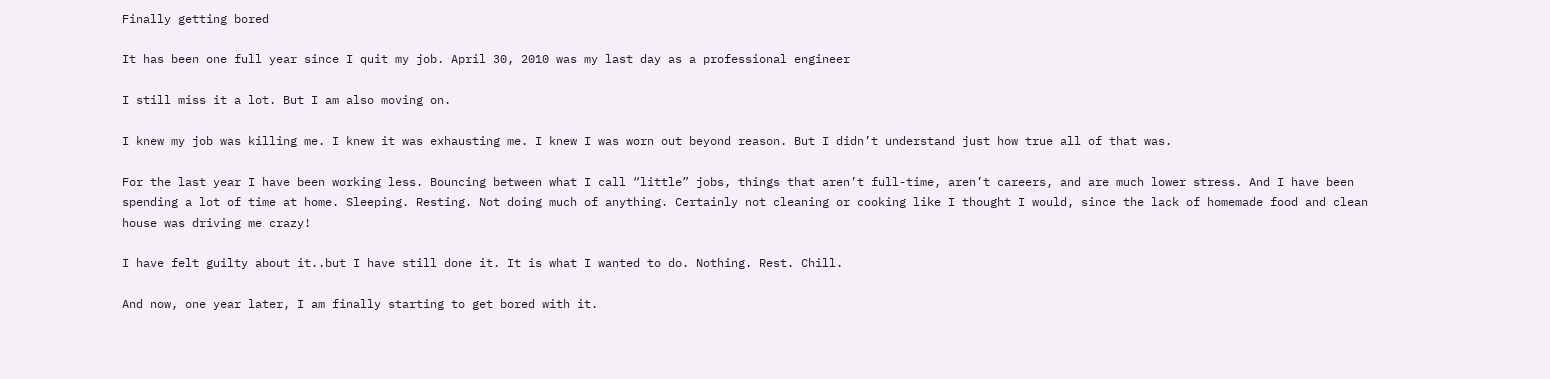Finally getting bored

It has been one full year since I quit my job. April 30, 2010 was my last day as a professional engineer

I still miss it a lot. But I am also moving on.

I knew my job was killing me. I knew it was exhausting me. I knew I was worn out beyond reason. But I didn’t understand just how true all of that was.

For the last year I have been working less. Bouncing between what I call “little” jobs, things that aren’t full-time, aren’t careers, and are much lower stress. And I have been spending a lot of time at home. Sleeping. Resting. Not doing much of anything. Certainly not cleaning or cooking like I thought I would, since the lack of homemade food and clean house was driving me crazy!

I have felt guilty about it..but I have still done it. It is what I wanted to do. Nothing. Rest. Chill.

And now, one year later, I am finally starting to get bored with it.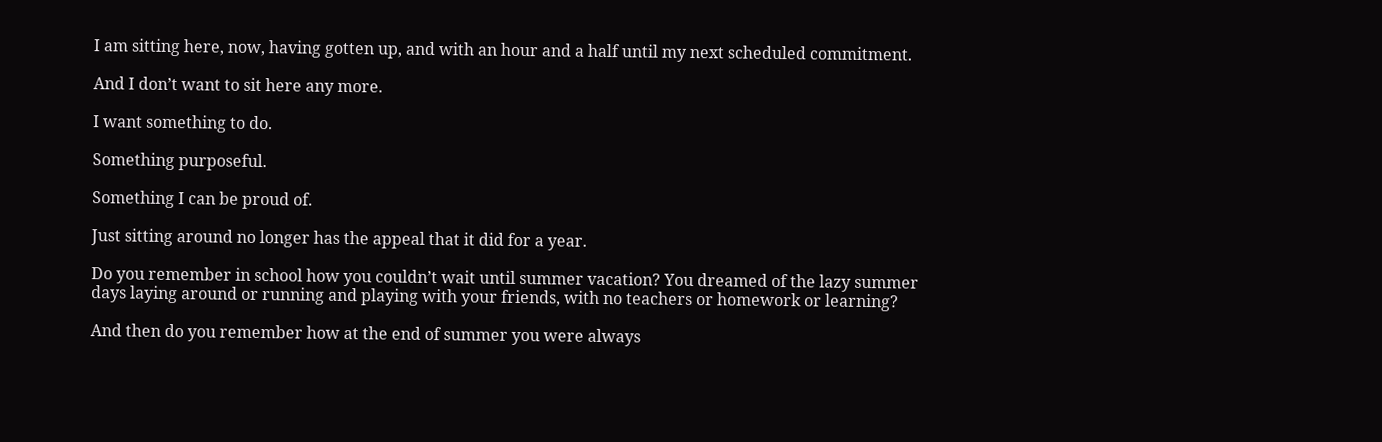I am sitting here, now, having gotten up, and with an hour and a half until my next scheduled commitment.

And I don’t want to sit here any more.

I want something to do.

Something purposeful.

Something I can be proud of.

Just sitting around no longer has the appeal that it did for a year.

Do you remember in school how you couldn’t wait until summer vacation? You dreamed of the lazy summer days laying around or running and playing with your friends, with no teachers or homework or learning?

And then do you remember how at the end of summer you were always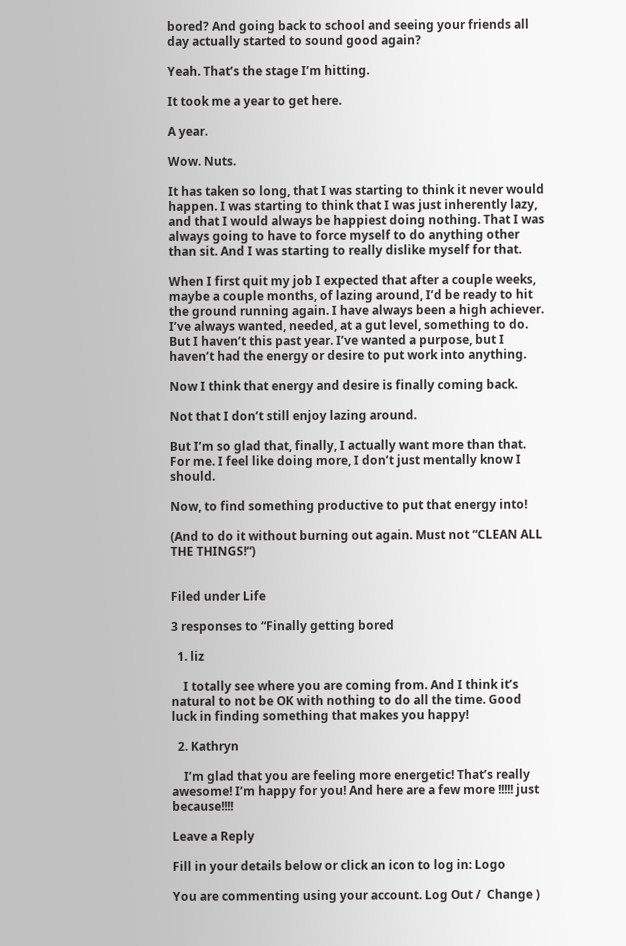bored? And going back to school and seeing your friends all day actually started to sound good again?

Yeah. That’s the stage I’m hitting.

It took me a year to get here.

A year.

Wow. Nuts.

It has taken so long, that I was starting to think it never would happen. I was starting to think that I was just inherently lazy, and that I would always be happiest doing nothing. That I was always going to have to force myself to do anything other than sit. And I was starting to really dislike myself for that.

When I first quit my job I expected that after a couple weeks, maybe a couple months, of lazing around, I’d be ready to hit the ground running again. I have always been a high achiever. I’ve always wanted, needed, at a gut level, something to do. But I haven’t this past year. I’ve wanted a purpose, but I haven’t had the energy or desire to put work into anything.

Now I think that energy and desire is finally coming back.

Not that I don’t still enjoy lazing around.

But I’m so glad that, finally, I actually want more than that. For me. I feel like doing more, I don’t just mentally know I should.

Now, to find something productive to put that energy into!

(And to do it without burning out again. Must not “CLEAN ALL THE THINGS!“)


Filed under Life

3 responses to “Finally getting bored

  1. liz

    I totally see where you are coming from. And I think it’s natural to not be OK with nothing to do all the time. Good luck in finding something that makes you happy!

  2. Kathryn

    I’m glad that you are feeling more energetic! That’s really awesome! I’m happy for you! And here are a few more !!!!! just because!!!!

Leave a Reply

Fill in your details below or click an icon to log in: Logo

You are commenting using your account. Log Out /  Change )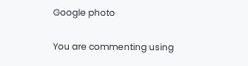Google photo

You are commenting using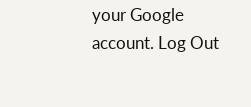your Google account. Log Out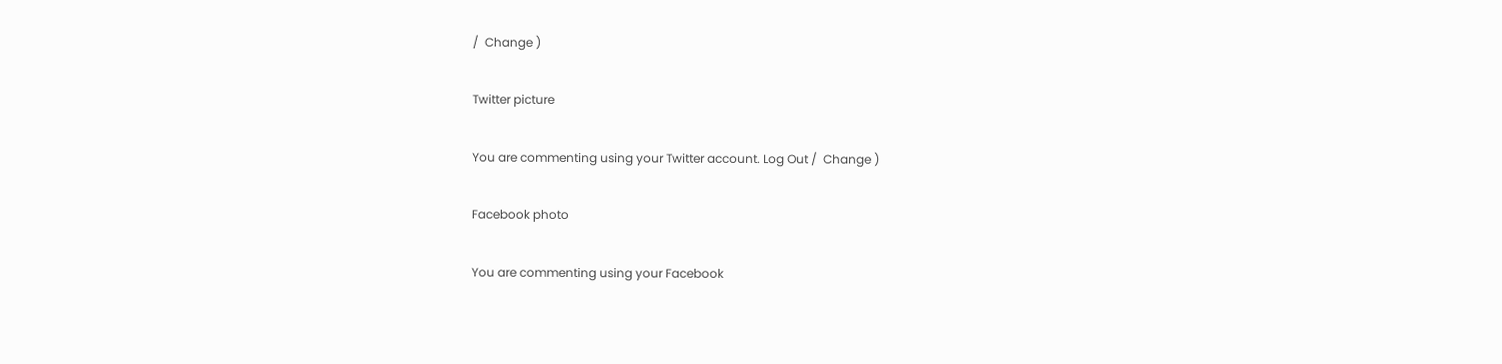/  Change )

Twitter picture

You are commenting using your Twitter account. Log Out /  Change )

Facebook photo

You are commenting using your Facebook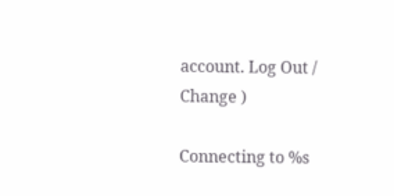account. Log Out /  Change )

Connecting to %s